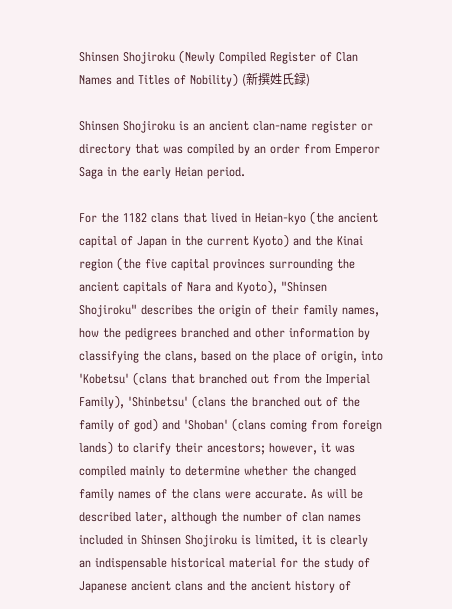Shinsen Shojiroku (Newly Compiled Register of Clan Names and Titles of Nobility) (新撰姓氏録)

Shinsen Shojiroku is an ancient clan-name register or directory that was compiled by an order from Emperor Saga in the early Heian period.

For the 1182 clans that lived in Heian-kyo (the ancient capital of Japan in the current Kyoto) and the Kinai region (the five capital provinces surrounding the ancient capitals of Nara and Kyoto), "Shinsen Shojiroku" describes the origin of their family names, how the pedigrees branched and other information by classifying the clans, based on the place of origin, into 'Kobetsu' (clans that branched out from the Imperial Family), 'Shinbetsu' (clans the branched out of the family of god) and 'Shoban' (clans coming from foreign lands) to clarify their ancestors; however, it was compiled mainly to determine whether the changed family names of the clans were accurate. As will be described later, although the number of clan names included in Shinsen Shojiroku is limited, it is clearly an indispensable historical material for the study of Japanese ancient clans and the ancient history of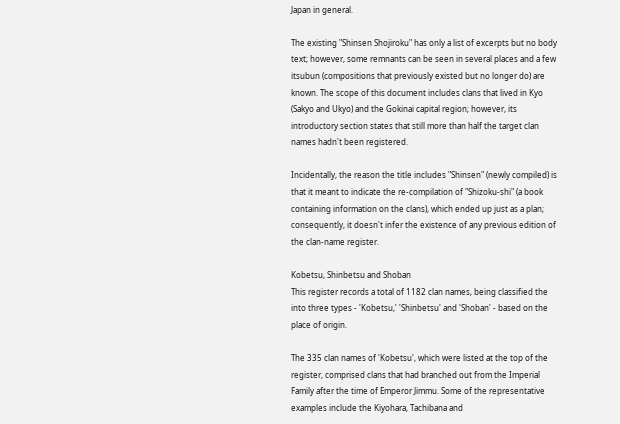Japan in general.

The existing "Shinsen Shojiroku" has only a list of excerpts but no body text; however, some remnants can be seen in several places and a few itsubun (compositions that previously existed but no longer do) are known. The scope of this document includes clans that lived in Kyo (Sakyo and Ukyo) and the Gokinai capital region; however, its introductory section states that still more than half the target clan names hadn't been registered.

Incidentally, the reason the title includes "Shinsen" (newly compiled) is that it meant to indicate the re-compilation of "Shizoku-shi" (a book containing information on the clans), which ended up just as a plan; consequently, it doesn't infer the existence of any previous edition of the clan-name register.

Kobetsu, Shinbetsu and Shoban
This register records a total of 1182 clan names, being classified the into three types - 'Kobetsu,' 'Shinbetsu' and 'Shoban' - based on the place of origin.

The 335 clan names of 'Kobetsu', which were listed at the top of the register, comprised clans that had branched out from the Imperial Family after the time of Emperor Jimmu. Some of the representative examples include the Kiyohara, Tachibana and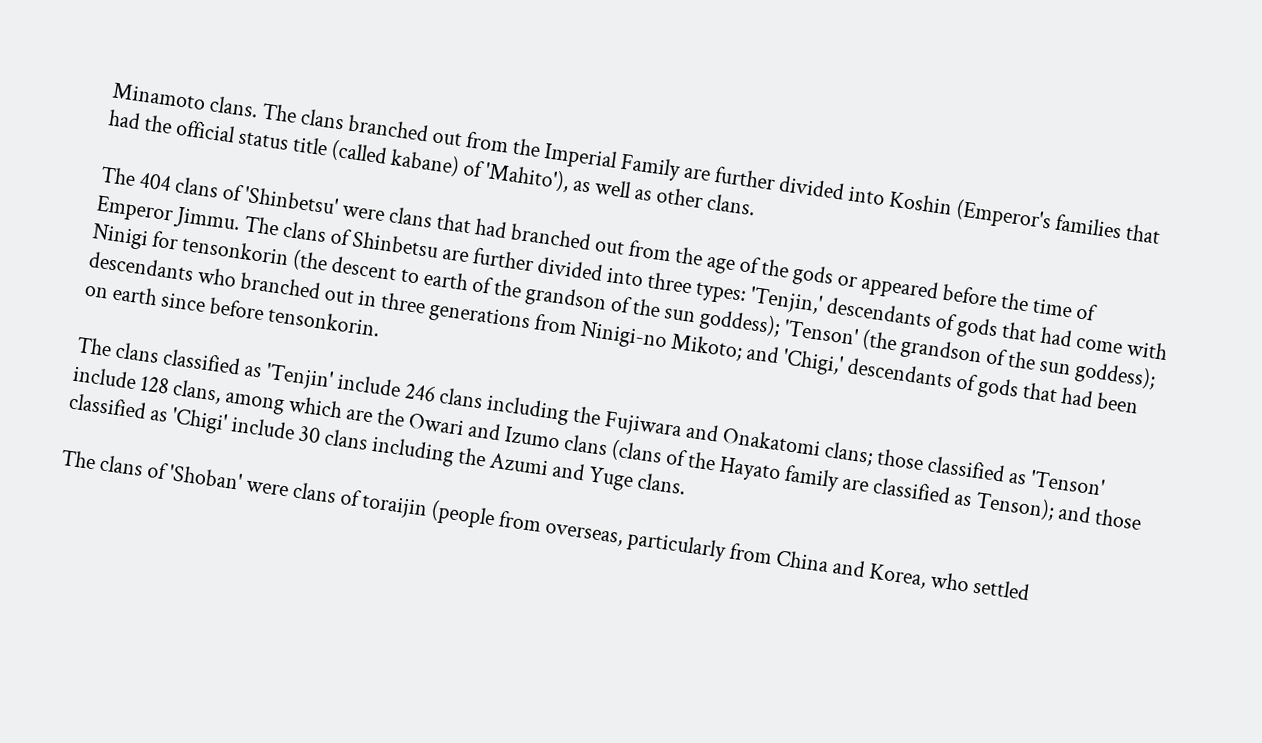Minamoto clans. The clans branched out from the Imperial Family are further divided into Koshin (Emperor's families that had the official status title (called kabane) of 'Mahito'), as well as other clans.

The 404 clans of 'Shinbetsu' were clans that had branched out from the age of the gods or appeared before the time of Emperor Jimmu. The clans of Shinbetsu are further divided into three types: 'Tenjin,' descendants of gods that had come with Ninigi for tensonkorin (the descent to earth of the grandson of the sun goddess); 'Tenson' (the grandson of the sun goddess); descendants who branched out in three generations from Ninigi-no Mikoto; and 'Chigi,' descendants of gods that had been on earth since before tensonkorin.

The clans classified as 'Tenjin' include 246 clans including the Fujiwara and Onakatomi clans; those classified as 'Tenson' include 128 clans, among which are the Owari and Izumo clans (clans of the Hayato family are classified as Tenson); and those classified as 'Chigi' include 30 clans including the Azumi and Yuge clans.

The clans of 'Shoban' were clans of toraijin (people from overseas, particularly from China and Korea, who settled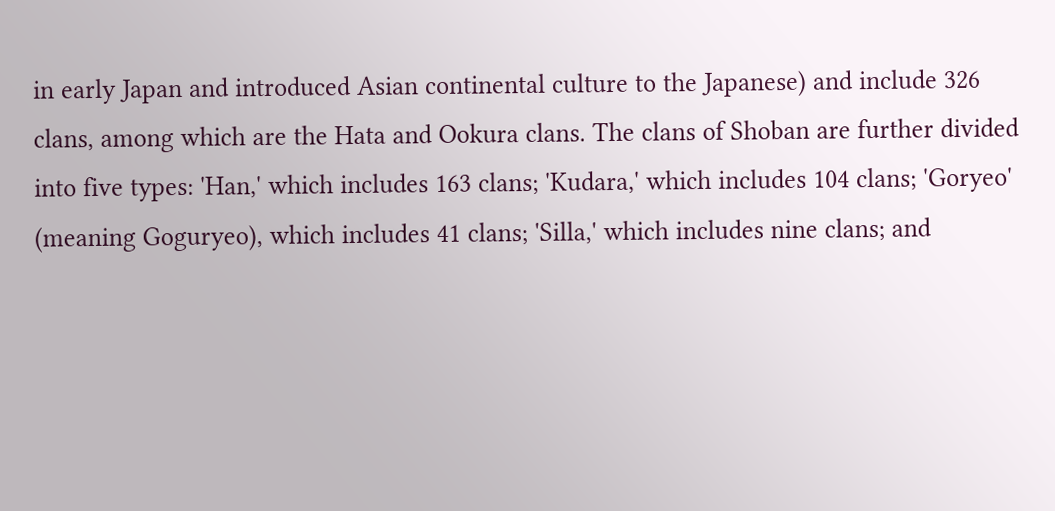in early Japan and introduced Asian continental culture to the Japanese) and include 326 clans, among which are the Hata and Ookura clans. The clans of Shoban are further divided into five types: 'Han,' which includes 163 clans; 'Kudara,' which includes 104 clans; 'Goryeo' (meaning Goguryeo), which includes 41 clans; 'Silla,' which includes nine clans; and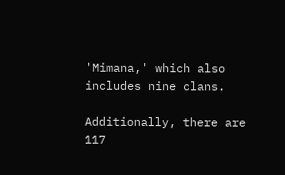'Mimana,' which also includes nine clans.

Additionally, there are 117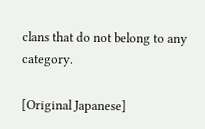clans that do not belong to any category.

[Original Japanese]